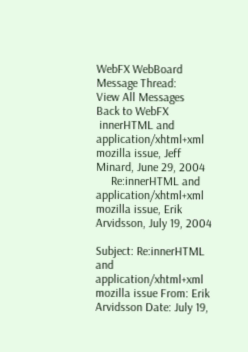WebFX WebBoard
Message Thread:
View All Messages
Back to WebFX
 innerHTML and application/xhtml+xml mozilla issue, Jeff Minard, June 29, 2004
     Re:innerHTML and application/xhtml+xml mozilla issue, Erik Arvidsson, July 19, 2004

Subject: Re:innerHTML and application/xhtml+xml mozilla issue From: Erik Arvidsson Date: July 19,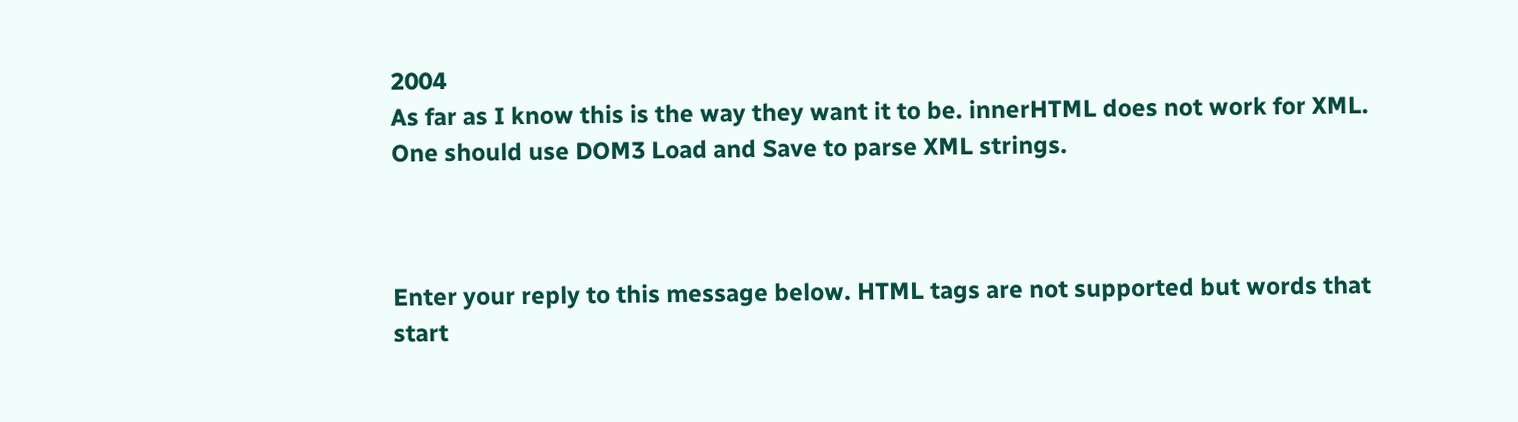2004
As far as I know this is the way they want it to be. innerHTML does not work for XML. One should use DOM3 Load and Save to parse XML strings.



Enter your reply to this message below. HTML tags are not supported but words that start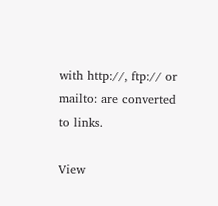with http://, ftp:// or mailto: are converted to links.

View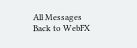All Messages
Back to WebFX